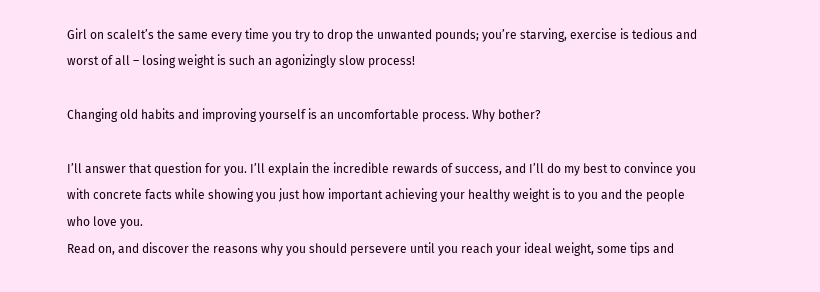Girl on scaleIt’s the same every time you try to drop the unwanted pounds; you’re starving, exercise is tedious and worst of all – losing weight is such an agonizingly slow process!

Changing old habits and improving yourself is an uncomfortable process. Why bother?

I’ll answer that question for you. I’ll explain the incredible rewards of success, and I’ll do my best to convince you with concrete facts while showing you just how important achieving your healthy weight is to you and the people who love you.
Read on, and discover the reasons why you should persevere until you reach your ideal weight, some tips and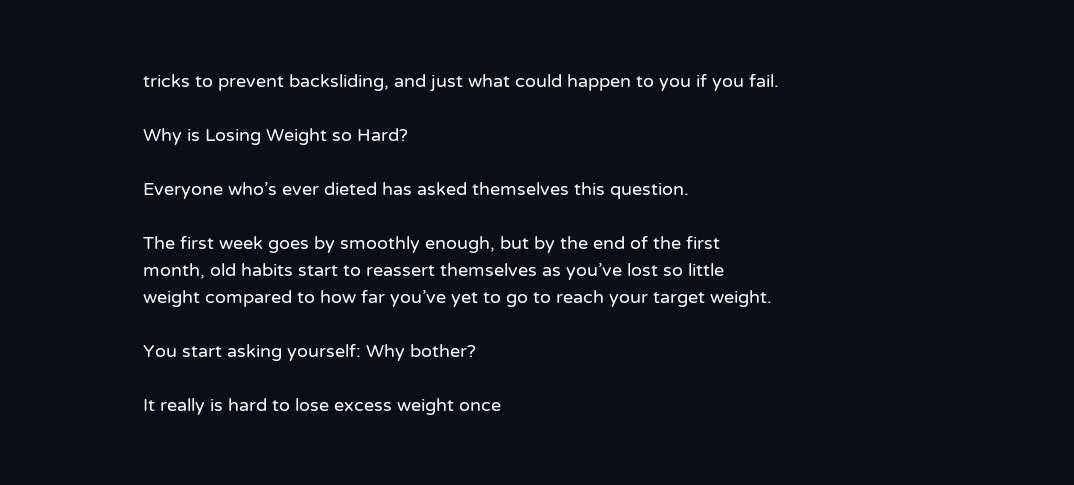tricks to prevent backsliding, and just what could happen to you if you fail.

Why is Losing Weight so Hard?

Everyone who’s ever dieted has asked themselves this question.

The first week goes by smoothly enough, but by the end of the first month, old habits start to reassert themselves as you’ve lost so little weight compared to how far you’ve yet to go to reach your target weight.

You start asking yourself: Why bother?

It really is hard to lose excess weight once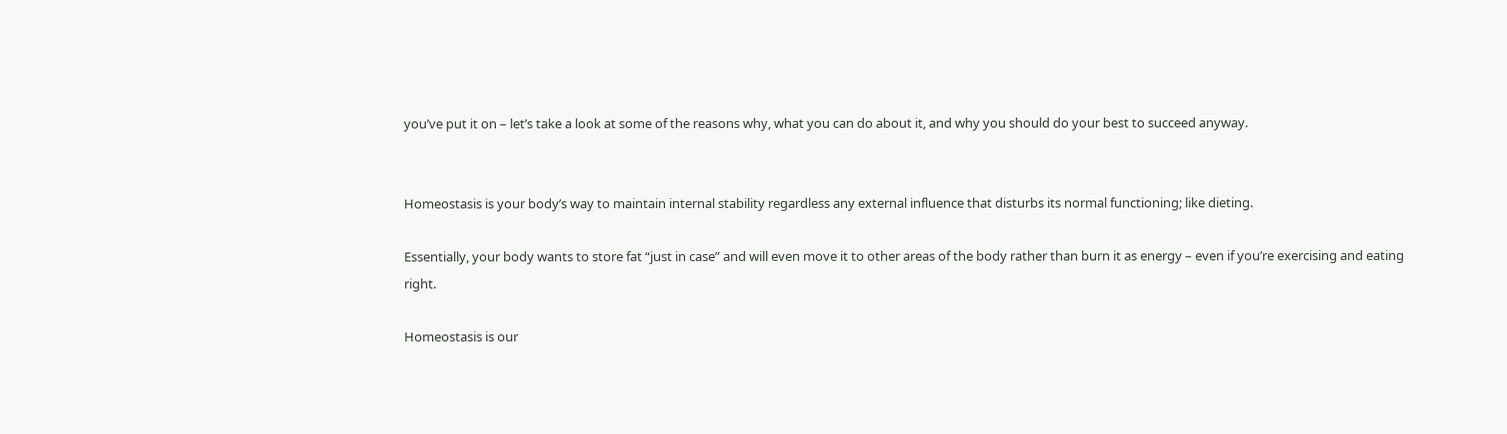you’ve put it on – let’s take a look at some of the reasons why, what you can do about it, and why you should do your best to succeed anyway.


Homeostasis is your body’s way to maintain internal stability regardless any external influence that disturbs its normal functioning; like dieting.

Essentially, your body wants to store fat “just in case” and will even move it to other areas of the body rather than burn it as energy – even if you’re exercising and eating right.

Homeostasis is our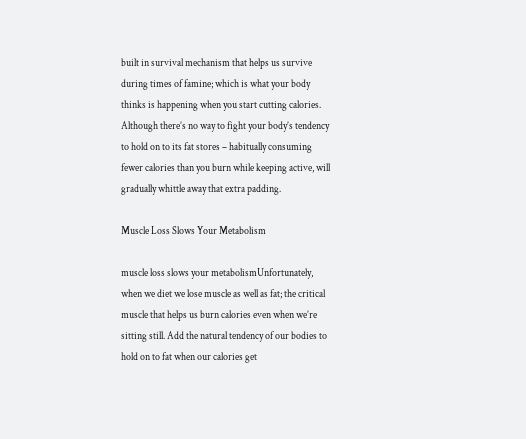built in survival mechanism that helps us survive during times of famine; which is what your body thinks is happening when you start cutting calories.
Although there’s no way to fight your body’s tendency to hold on to its fat stores – habitually consuming fewer calories than you burn while keeping active, will gradually whittle away that extra padding.

Muscle Loss Slows Your Metabolism

muscle loss slows your metabolismUnfortunately, when we diet we lose muscle as well as fat; the critical muscle that helps us burn calories even when we’re sitting still. Add the natural tendency of our bodies to hold on to fat when our calories get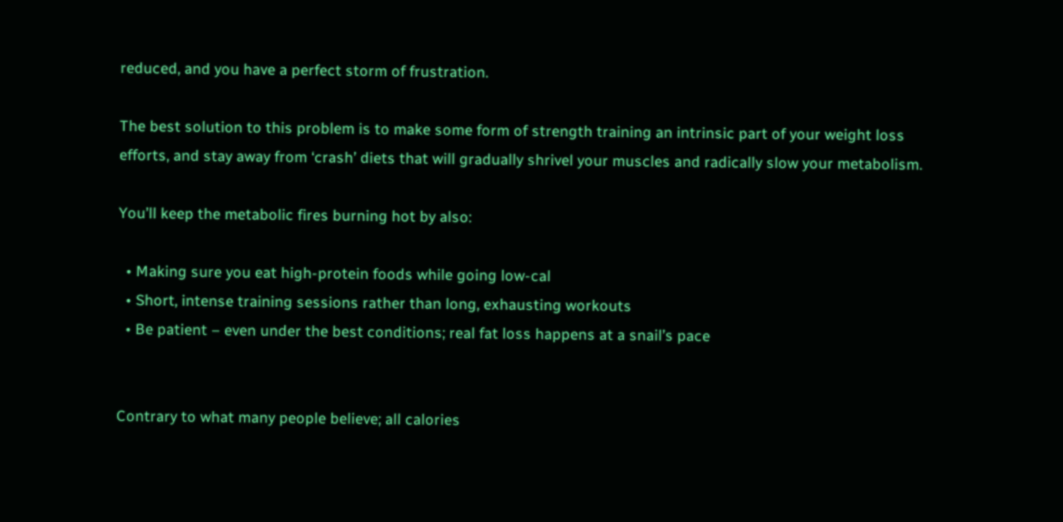reduced, and you have a perfect storm of frustration.

The best solution to this problem is to make some form of strength training an intrinsic part of your weight loss efforts, and stay away from ‘crash’ diets that will gradually shrivel your muscles and radically slow your metabolism.

You’ll keep the metabolic fires burning hot by also:

  • Making sure you eat high-protein foods while going low-cal
  • Short, intense training sessions rather than long, exhausting workouts
  • Be patient – even under the best conditions; real fat loss happens at a snail’s pace


Contrary to what many people believe; all calories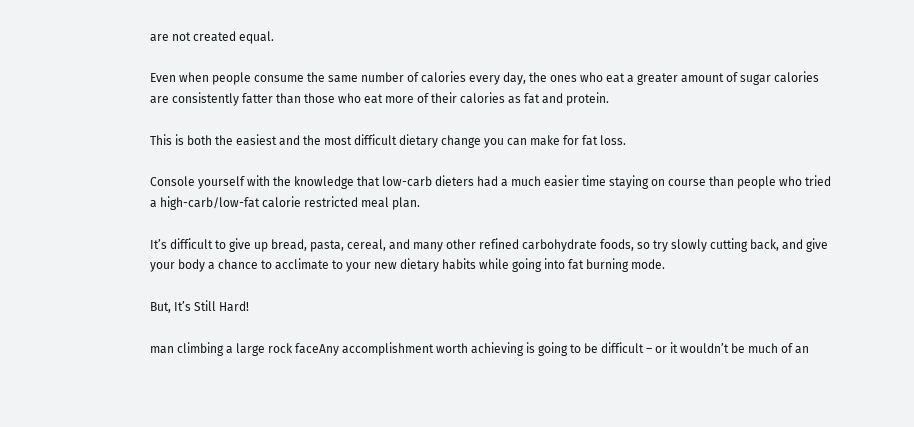are not created equal.

Even when people consume the same number of calories every day, the ones who eat a greater amount of sugar calories are consistently fatter than those who eat more of their calories as fat and protein.

This is both the easiest and the most difficult dietary change you can make for fat loss.

Console yourself with the knowledge that low-carb dieters had a much easier time staying on course than people who tried a high-carb/low-fat calorie restricted meal plan.

It’s difficult to give up bread, pasta, cereal, and many other refined carbohydrate foods, so try slowly cutting back, and give your body a chance to acclimate to your new dietary habits while going into fat burning mode.

But, It’s Still Hard!

man climbing a large rock faceAny accomplishment worth achieving is going to be difficult – or it wouldn’t be much of an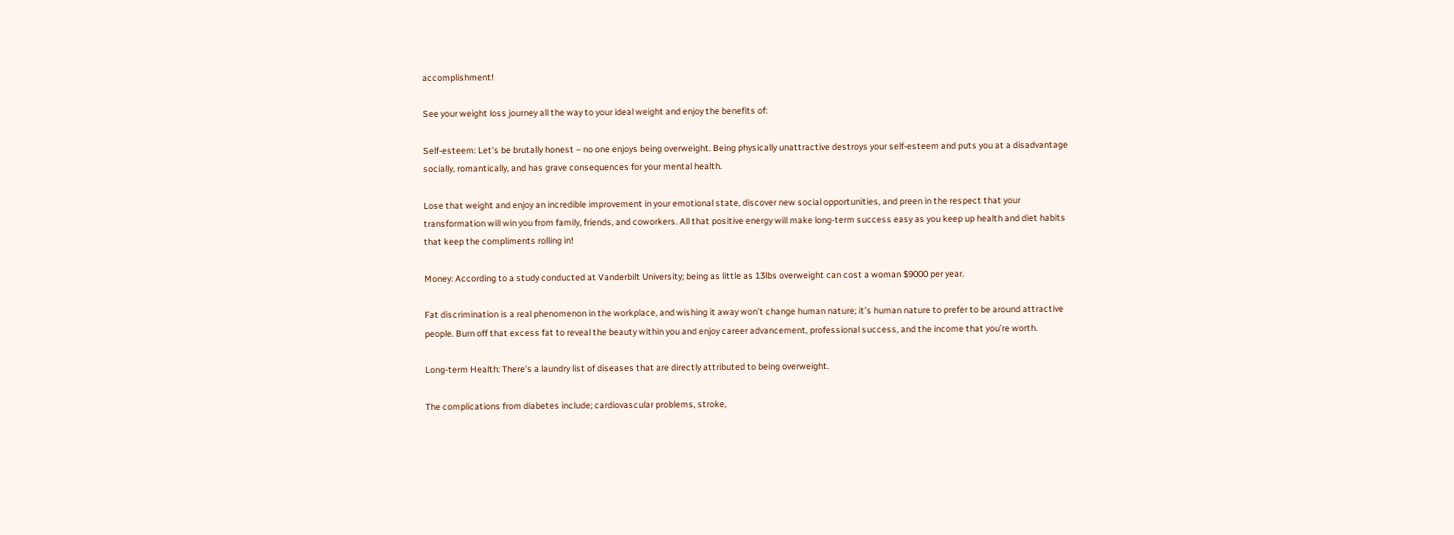accomplishment!

See your weight loss journey all the way to your ideal weight and enjoy the benefits of:

Self-esteem: Let’s be brutally honest – no one enjoys being overweight. Being physically unattractive destroys your self-esteem and puts you at a disadvantage socially, romantically, and has grave consequences for your mental health.

Lose that weight and enjoy an incredible improvement in your emotional state, discover new social opportunities, and preen in the respect that your transformation will win you from family, friends, and coworkers. All that positive energy will make long-term success easy as you keep up health and diet habits that keep the compliments rolling in!

Money: According to a study conducted at Vanderbilt University; being as little as 13lbs overweight can cost a woman $9000 per year.

Fat discrimination is a real phenomenon in the workplace, and wishing it away won’t change human nature; it’s human nature to prefer to be around attractive people. Burn off that excess fat to reveal the beauty within you and enjoy career advancement, professional success, and the income that you’re worth.

Long-term Health: There’s a laundry list of diseases that are directly attributed to being overweight.

The complications from diabetes include; cardiovascular problems, stroke,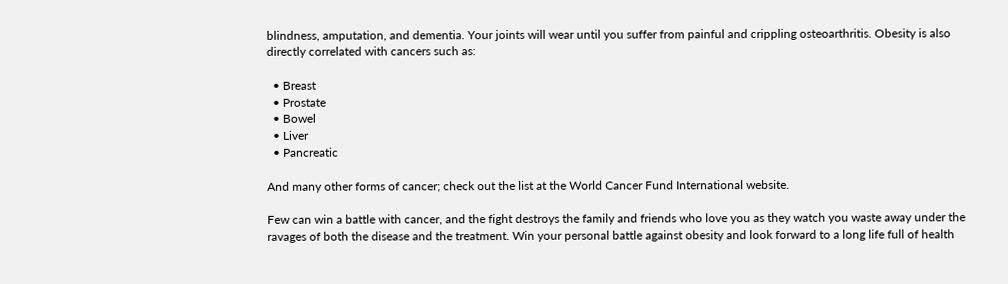blindness, amputation, and dementia. Your joints will wear until you suffer from painful and crippling osteoarthritis. Obesity is also directly correlated with cancers such as:

  • Breast
  • Prostate
  • Bowel
  • Liver
  • Pancreatic

And many other forms of cancer; check out the list at the World Cancer Fund International website.

Few can win a battle with cancer, and the fight destroys the family and friends who love you as they watch you waste away under the ravages of both the disease and the treatment. Win your personal battle against obesity and look forward to a long life full of health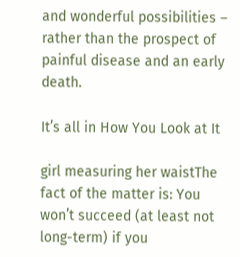and wonderful possibilities – rather than the prospect of painful disease and an early death.

It’s all in How You Look at It

girl measuring her waistThe fact of the matter is: You won’t succeed (at least not long-term) if you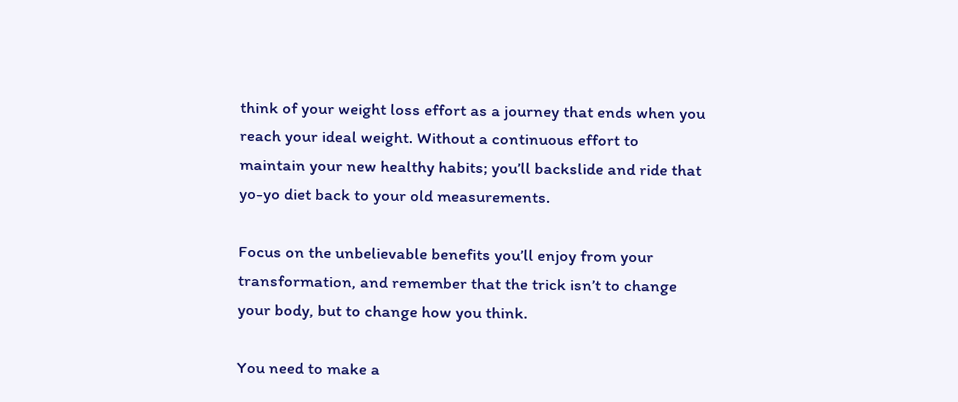think of your weight loss effort as a journey that ends when you reach your ideal weight. Without a continuous effort to maintain your new healthy habits; you’ll backslide and ride that yo-yo diet back to your old measurements.

Focus on the unbelievable benefits you’ll enjoy from your transformation, and remember that the trick isn’t to change your body, but to change how you think.

You need to make a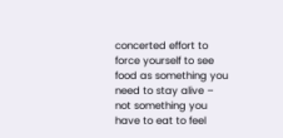concerted effort to force yourself to see food as something you need to stay alive – not something you have to eat to feel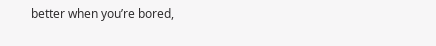better when you’re bored,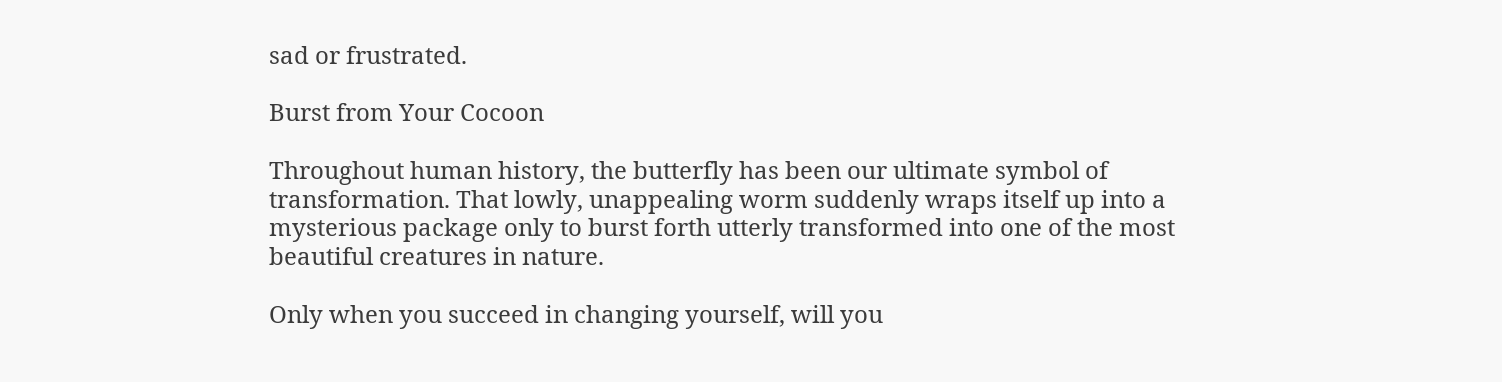sad or frustrated.

Burst from Your Cocoon

Throughout human history, the butterfly has been our ultimate symbol of transformation. That lowly, unappealing worm suddenly wraps itself up into a mysterious package only to burst forth utterly transformed into one of the most beautiful creatures in nature.

Only when you succeed in changing yourself, will you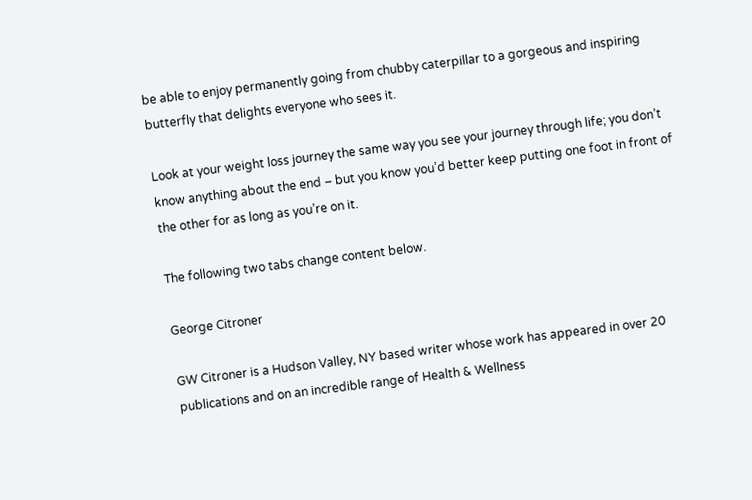be able to enjoy permanently going from chubby caterpillar to a gorgeous and inspiring butterfly that delights everyone who sees it.

Look at your weight loss journey the same way you see your journey through life; you don’t know anything about the end – but you know you’d better keep putting one foot in front of the other for as long as you’re on it.

The following two tabs change content below.

George Citroner

GW Citroner is a Hudson Valley, NY based writer whose work has appeared in over 20 publications and on an incredible range of Health & Wellness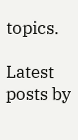topics.

Latest posts by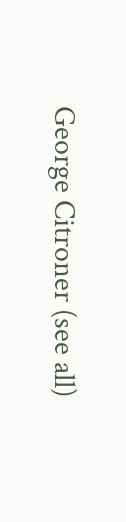George Citroner (see all)